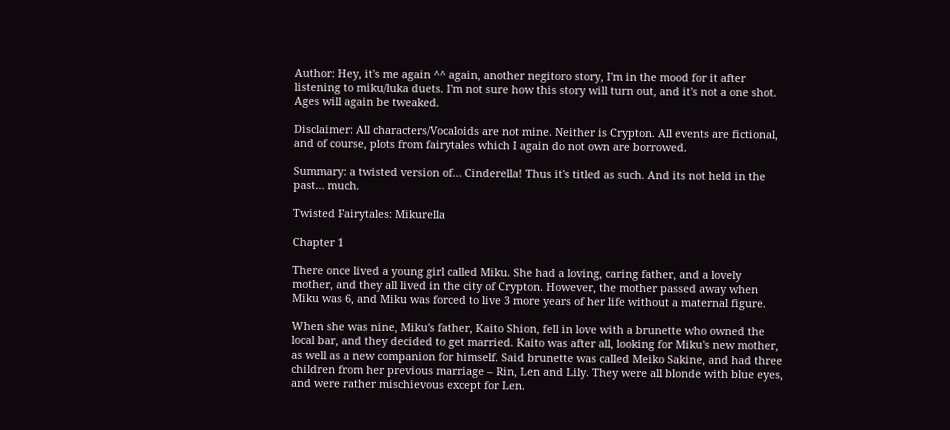Author: Hey, it's me again ^^ again, another negitoro story, I'm in the mood for it after listening to miku/luka duets. I'm not sure how this story will turn out, and it's not a one shot. Ages will again be tweaked.

Disclaimer: All characters/Vocaloids are not mine. Neither is Crypton. All events are fictional, and of course, plots from fairytales which I again do not own are borrowed.

Summary: a twisted version of… Cinderella! Thus it's titled as such. And its not held in the past… much.

Twisted Fairytales: Mikurella

Chapter 1

There once lived a young girl called Miku. She had a loving, caring father, and a lovely mother, and they all lived in the city of Crypton. However, the mother passed away when Miku was 6, and Miku was forced to live 3 more years of her life without a maternal figure.

When she was nine, Miku's father, Kaito Shion, fell in love with a brunette who owned the local bar, and they decided to get married. Kaito was after all, looking for Miku's new mother, as well as a new companion for himself. Said brunette was called Meiko Sakine, and had three children from her previous marriage – Rin, Len and Lily. They were all blonde with blue eyes, and were rather mischievous except for Len.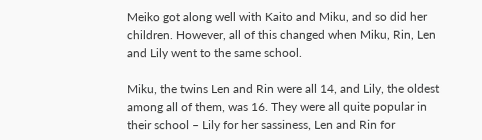Meiko got along well with Kaito and Miku, and so did her children. However, all of this changed when Miku, Rin, Len and Lily went to the same school.

Miku, the twins Len and Rin were all 14, and Lily, the oldest among all of them, was 16. They were all quite popular in their school – Lily for her sassiness, Len and Rin for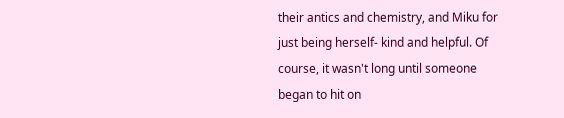their antics and chemistry, and Miku for just being herself- kind and helpful. Of course, it wasn't long until someone began to hit on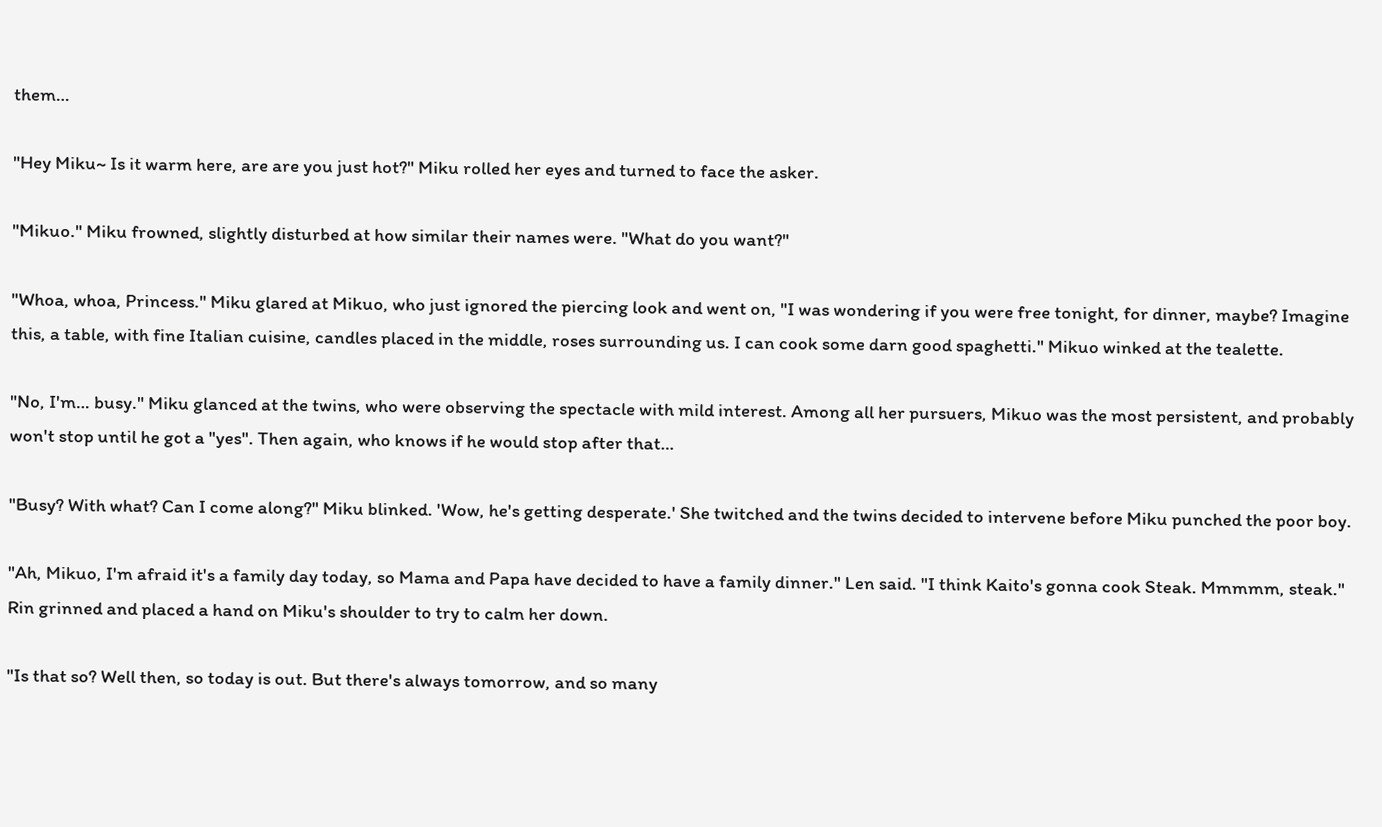them…

"Hey Miku~ Is it warm here, are are you just hot?" Miku rolled her eyes and turned to face the asker.

"Mikuo." Miku frowned, slightly disturbed at how similar their names were. "What do you want?"

"Whoa, whoa, Princess." Miku glared at Mikuo, who just ignored the piercing look and went on, "I was wondering if you were free tonight, for dinner, maybe? Imagine this, a table, with fine Italian cuisine, candles placed in the middle, roses surrounding us. I can cook some darn good spaghetti." Mikuo winked at the tealette.

"No, I'm… busy." Miku glanced at the twins, who were observing the spectacle with mild interest. Among all her pursuers, Mikuo was the most persistent, and probably won't stop until he got a "yes". Then again, who knows if he would stop after that…

"Busy? With what? Can I come along?" Miku blinked. 'Wow, he's getting desperate.' She twitched and the twins decided to intervene before Miku punched the poor boy.

"Ah, Mikuo, I'm afraid it's a family day today, so Mama and Papa have decided to have a family dinner." Len said. "I think Kaito's gonna cook Steak. Mmmmm, steak." Rin grinned and placed a hand on Miku's shoulder to try to calm her down.

"Is that so? Well then, so today is out. But there's always tomorrow, and so many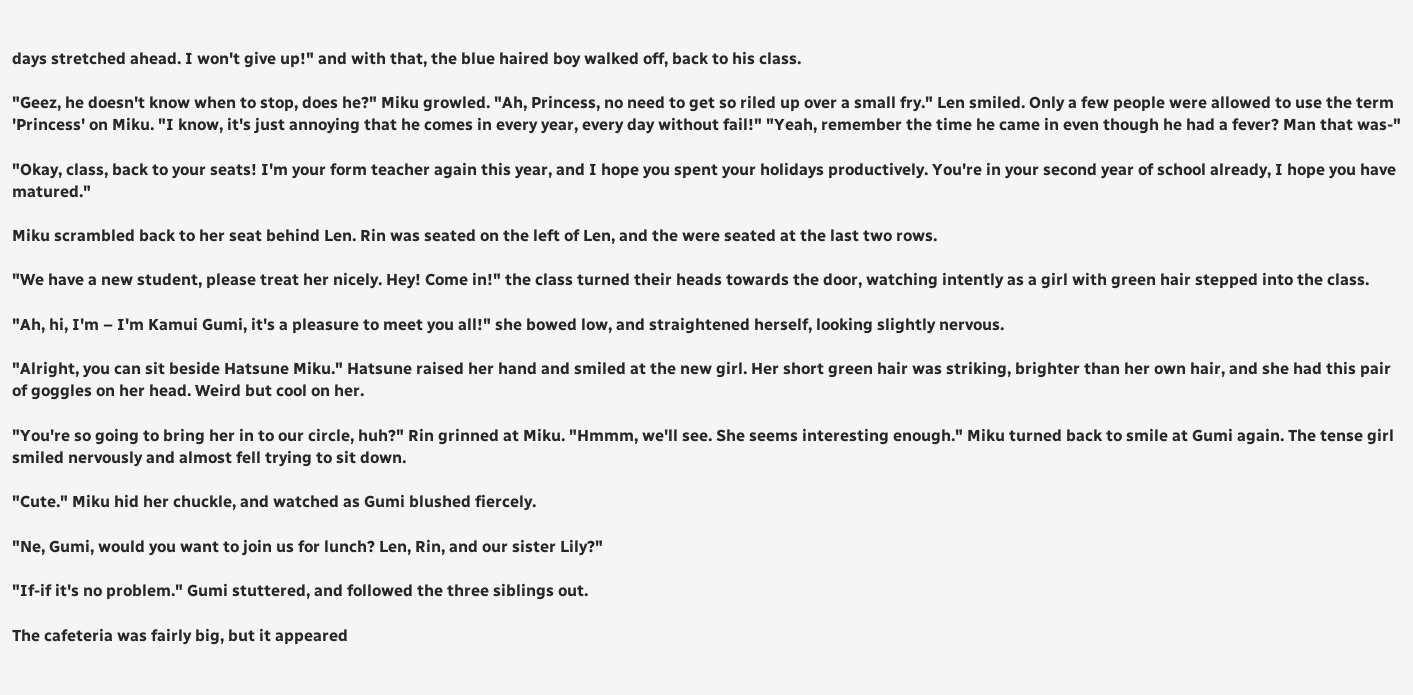days stretched ahead. I won't give up!" and with that, the blue haired boy walked off, back to his class.

"Geez, he doesn't know when to stop, does he?" Miku growled. "Ah, Princess, no need to get so riled up over a small fry." Len smiled. Only a few people were allowed to use the term 'Princess' on Miku. "I know, it's just annoying that he comes in every year, every day without fail!" "Yeah, remember the time he came in even though he had a fever? Man that was-"

"Okay, class, back to your seats! I'm your form teacher again this year, and I hope you spent your holidays productively. You're in your second year of school already, I hope you have matured."

Miku scrambled back to her seat behind Len. Rin was seated on the left of Len, and the were seated at the last two rows.

"We have a new student, please treat her nicely. Hey! Come in!" the class turned their heads towards the door, watching intently as a girl with green hair stepped into the class.

"Ah, hi, I'm – I'm Kamui Gumi, it's a pleasure to meet you all!" she bowed low, and straightened herself, looking slightly nervous.

"Alright, you can sit beside Hatsune Miku." Hatsune raised her hand and smiled at the new girl. Her short green hair was striking, brighter than her own hair, and she had this pair of goggles on her head. Weird but cool on her.

"You're so going to bring her in to our circle, huh?" Rin grinned at Miku. "Hmmm, we'll see. She seems interesting enough." Miku turned back to smile at Gumi again. The tense girl smiled nervously and almost fell trying to sit down.

"Cute." Miku hid her chuckle, and watched as Gumi blushed fiercely.

"Ne, Gumi, would you want to join us for lunch? Len, Rin, and our sister Lily?"

"If-if it's no problem." Gumi stuttered, and followed the three siblings out.

The cafeteria was fairly big, but it appeared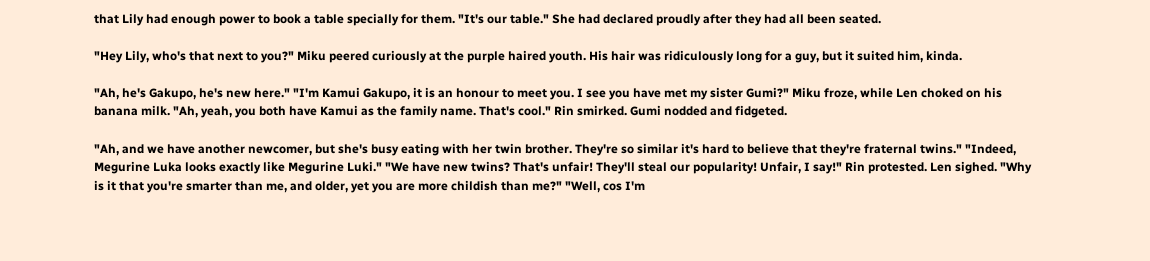that Lily had enough power to book a table specially for them. "It's our table." She had declared proudly after they had all been seated.

"Hey Lily, who's that next to you?" Miku peered curiously at the purple haired youth. His hair was ridiculously long for a guy, but it suited him, kinda.

"Ah, he's Gakupo, he's new here." "I'm Kamui Gakupo, it is an honour to meet you. I see you have met my sister Gumi?" Miku froze, while Len choked on his banana milk. "Ah, yeah, you both have Kamui as the family name. That's cool." Rin smirked. Gumi nodded and fidgeted.

"Ah, and we have another newcomer, but she's busy eating with her twin brother. They're so similar it's hard to believe that they're fraternal twins." "Indeed, Megurine Luka looks exactly like Megurine Luki." "We have new twins? That's unfair! They'll steal our popularity! Unfair, I say!" Rin protested. Len sighed. "Why is it that you're smarter than me, and older, yet you are more childish than me?" "Well, cos I'm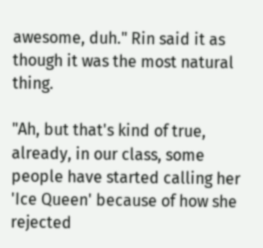awesome, duh." Rin said it as though it was the most natural thing.

"Ah, but that's kind of true, already, in our class, some people have started calling her 'Ice Queen' because of how she rejected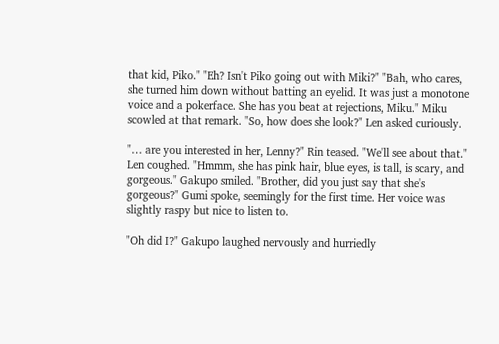that kid, Piko." "Eh? Isn't Piko going out with Miki?" "Bah, who cares, she turned him down without batting an eyelid. It was just a monotone voice and a pokerface. She has you beat at rejections, Miku." Miku scowled at that remark. "So, how does she look?" Len asked curiously.

"… are you interested in her, Lenny?" Rin teased. "We'll see about that." Len coughed. "Hmmm, she has pink hair, blue eyes, is tall, is scary, and gorgeous." Gakupo smiled. "Brother, did you just say that she's gorgeous?" Gumi spoke, seemingly for the first time. Her voice was slightly raspy but nice to listen to.

"Oh did I?" Gakupo laughed nervously and hurriedly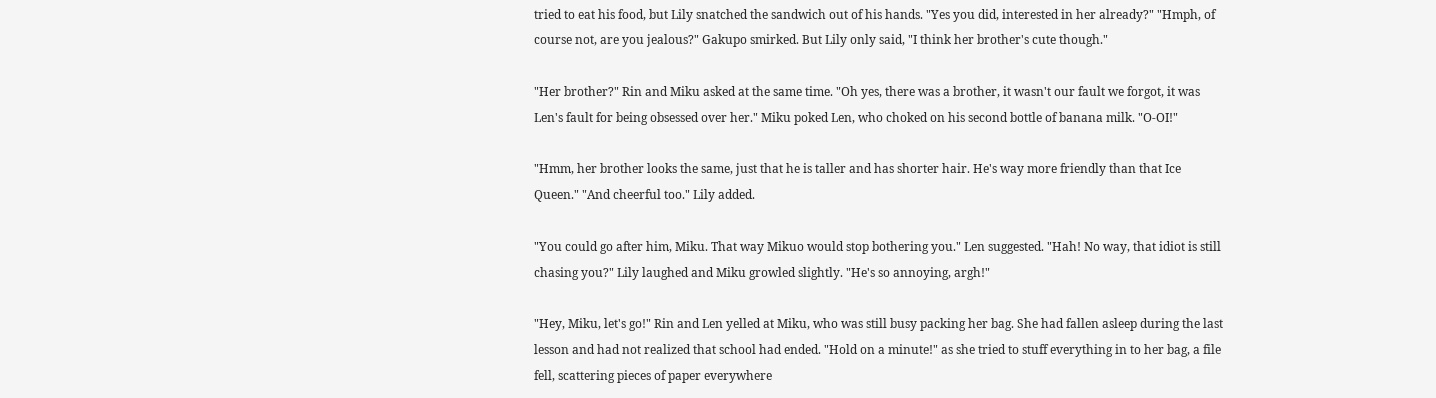tried to eat his food, but Lily snatched the sandwich out of his hands. "Yes you did, interested in her already?" "Hmph, of course not, are you jealous?" Gakupo smirked. But Lily only said, "I think her brother's cute though."

"Her brother?" Rin and Miku asked at the same time. "Oh yes, there was a brother, it wasn't our fault we forgot, it was Len's fault for being obsessed over her." Miku poked Len, who choked on his second bottle of banana milk. "O-OI!"

"Hmm, her brother looks the same, just that he is taller and has shorter hair. He's way more friendly than that Ice Queen." "And cheerful too." Lily added.

"You could go after him, Miku. That way Mikuo would stop bothering you." Len suggested. "Hah! No way, that idiot is still chasing you?" Lily laughed and Miku growled slightly. "He's so annoying, argh!"

"Hey, Miku, let's go!" Rin and Len yelled at Miku, who was still busy packing her bag. She had fallen asleep during the last lesson and had not realized that school had ended. "Hold on a minute!" as she tried to stuff everything in to her bag, a file fell, scattering pieces of paper everywhere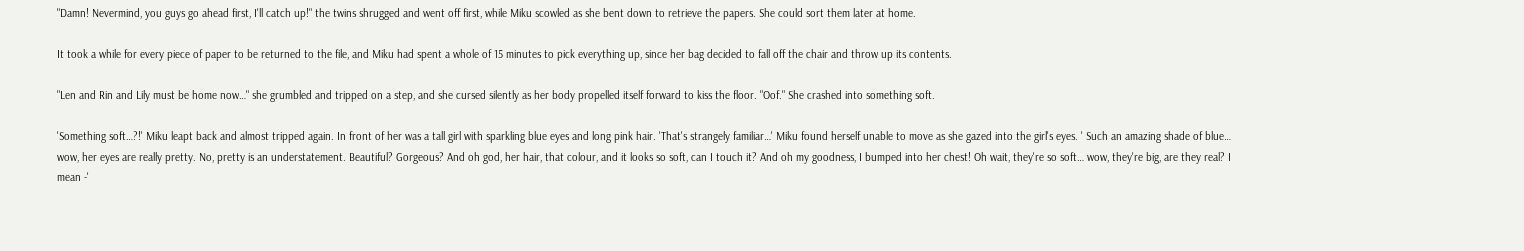"Damn! Nevermind, you guys go ahead first, I'll catch up!" the twins shrugged and went off first, while Miku scowled as she bent down to retrieve the papers. She could sort them later at home.

It took a while for every piece of paper to be returned to the file, and Miku had spent a whole of 15 minutes to pick everything up, since her bag decided to fall off the chair and throw up its contents.

"Len and Rin and Lily must be home now…" she grumbled and tripped on a step, and she cursed silently as her body propelled itself forward to kiss the floor. "Oof." She crashed into something soft.

'Something soft…?!' Miku leapt back and almost tripped again. In front of her was a tall girl with sparkling blue eyes and long pink hair. 'That's strangely familiar…' Miku found herself unable to move as she gazed into the girl's eyes. ' Such an amazing shade of blue… wow, her eyes are really pretty. No, pretty is an understatement. Beautiful? Gorgeous? And oh god, her hair, that colour, and it looks so soft, can I touch it? And oh my goodness, I bumped into her chest! Oh wait, they're so soft… wow, they're big, are they real? I mean -'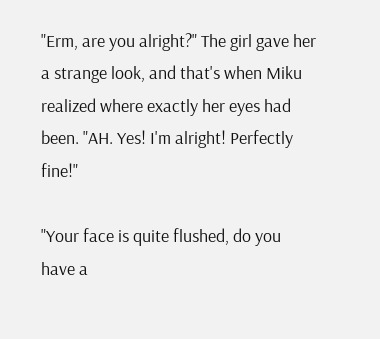"Erm, are you alright?" The girl gave her a strange look, and that's when Miku realized where exactly her eyes had been. "AH. Yes! I'm alright! Perfectly fine!"

"Your face is quite flushed, do you have a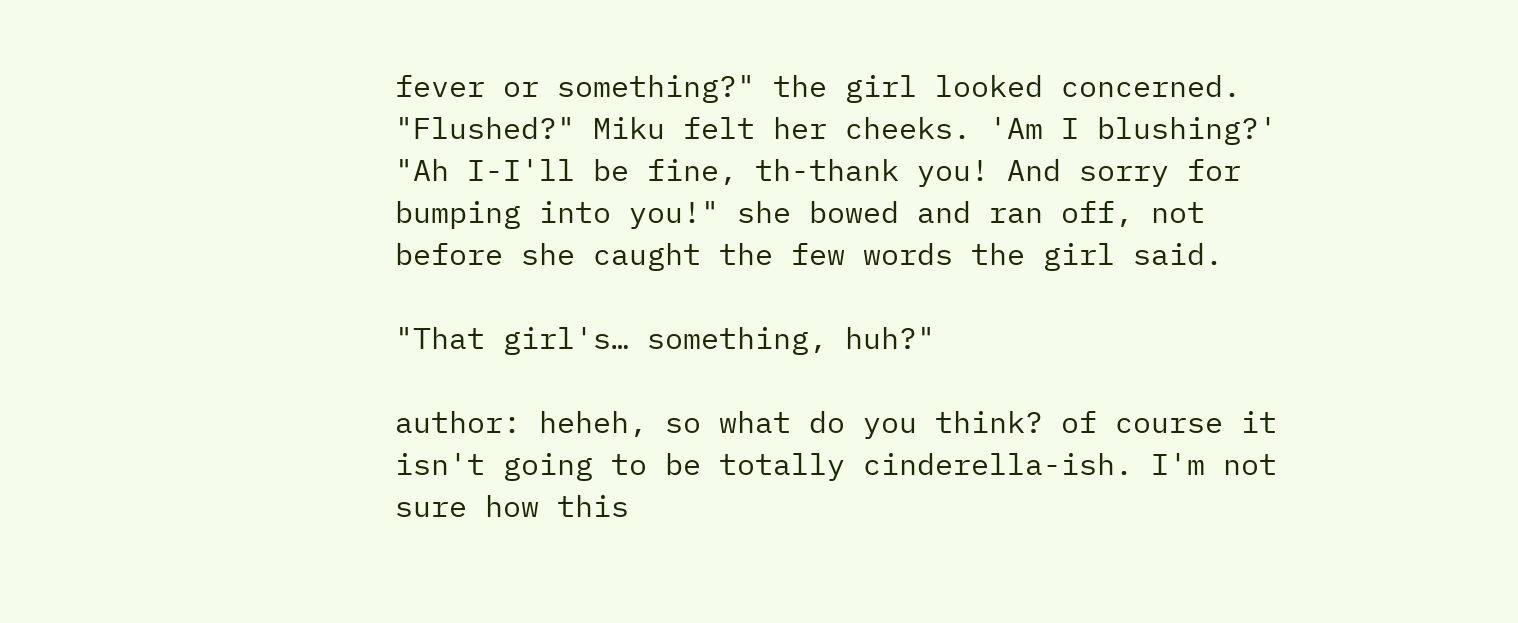fever or something?" the girl looked concerned. "Flushed?" Miku felt her cheeks. 'Am I blushing?' "Ah I-I'll be fine, th-thank you! And sorry for bumping into you!" she bowed and ran off, not before she caught the few words the girl said.

"That girl's… something, huh?"

author: heheh, so what do you think? of course it isn't going to be totally cinderella-ish. I'm not sure how this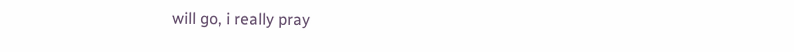will go, i really pray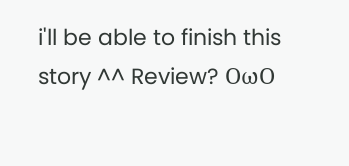i'll be able to finish this story ^^ Review? OωO